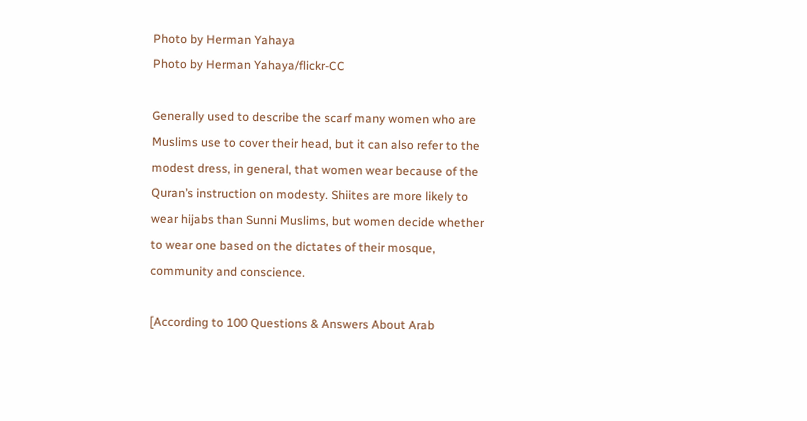Photo by Herman Yahaya
Photo by Herman Yahaya/flickr-CC

Generally used to describe the scarf many women who are Muslims use to cover their head, but it can also refer to the modest dress, in general, that women wear because of the Quran’s instruction on modesty. Shiites are more likely to wear hijabs than Sunni Muslims, but women decide whether to wear one based on the dictates of their mosque, community and conscience.

[According to 100 Questions & Answers About Arab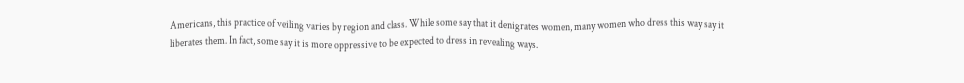Americans, this practice of veiling varies by region and class. While some say that it denigrates women, many women who dress this way say it liberates them. In fact, some say it is more oppressive to be expected to dress in revealing ways.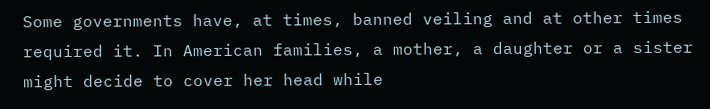Some governments have, at times, banned veiling and at other times required it. In American families, a mother, a daughter or a sister might decide to cover her head while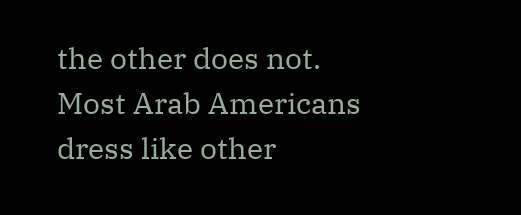the other does not. Most Arab Americans dress like other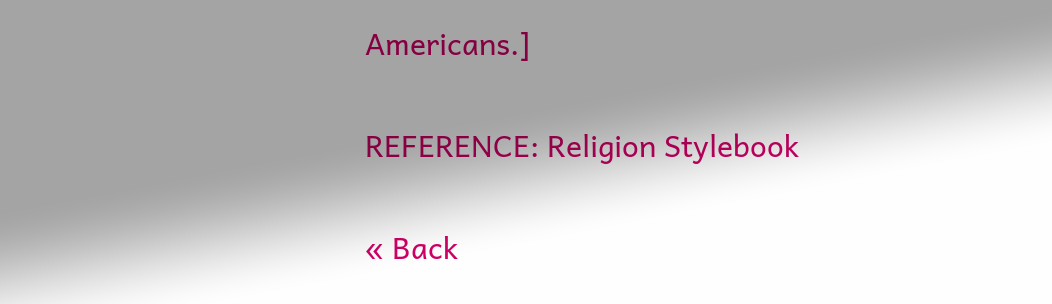Americans.]


REFERENCE: Religion Stylebook


« Back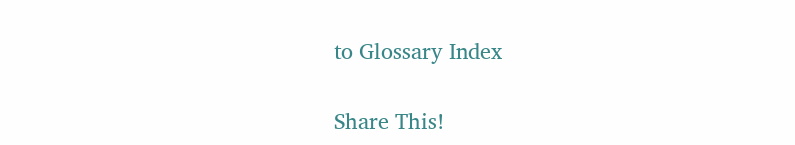to Glossary Index

Share This!